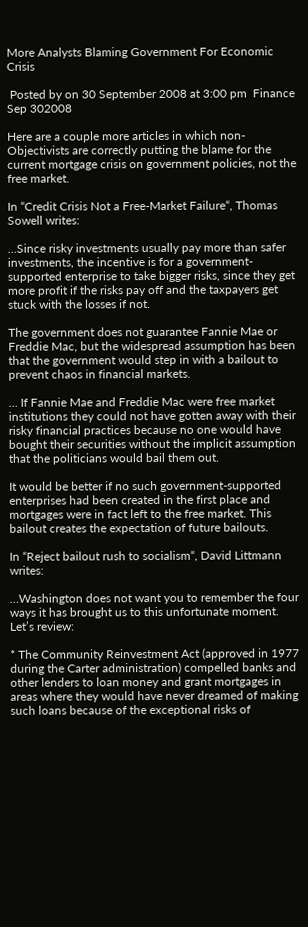More Analysts Blaming Government For Economic Crisis

 Posted by on 30 September 2008 at 3:00 pm  Finance
Sep 302008

Here are a couple more articles in which non-Objectivists are correctly putting the blame for the current mortgage crisis on government policies, not the free market.

In “Credit Crisis Not a Free-Market Failure“, Thomas Sowell writes:

…Since risky investments usually pay more than safer investments, the incentive is for a government-supported enterprise to take bigger risks, since they get more profit if the risks pay off and the taxpayers get stuck with the losses if not.

The government does not guarantee Fannie Mae or Freddie Mac, but the widespread assumption has been that the government would step in with a bailout to prevent chaos in financial markets.

… If Fannie Mae and Freddie Mac were free market institutions they could not have gotten away with their risky financial practices because no one would have bought their securities without the implicit assumption that the politicians would bail them out.

It would be better if no such government-supported enterprises had been created in the first place and mortgages were in fact left to the free market. This bailout creates the expectation of future bailouts.

In “Reject bailout rush to socialism“, David Littmann writes:

…Washington does not want you to remember the four ways it has brought us to this unfortunate moment. Let’s review:

* The Community Reinvestment Act (approved in 1977 during the Carter administration) compelled banks and other lenders to loan money and grant mortgages in areas where they would have never dreamed of making such loans because of the exceptional risks of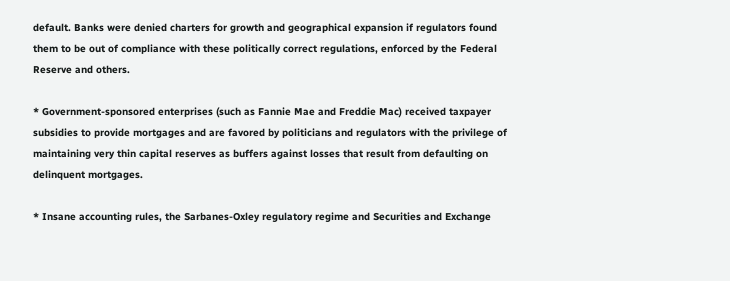default. Banks were denied charters for growth and geographical expansion if regulators found them to be out of compliance with these politically correct regulations, enforced by the Federal Reserve and others.

* Government-sponsored enterprises (such as Fannie Mae and Freddie Mac) received taxpayer subsidies to provide mortgages and are favored by politicians and regulators with the privilege of maintaining very thin capital reserves as buffers against losses that result from defaulting on delinquent mortgages.

* Insane accounting rules, the Sarbanes-Oxley regulatory regime and Securities and Exchange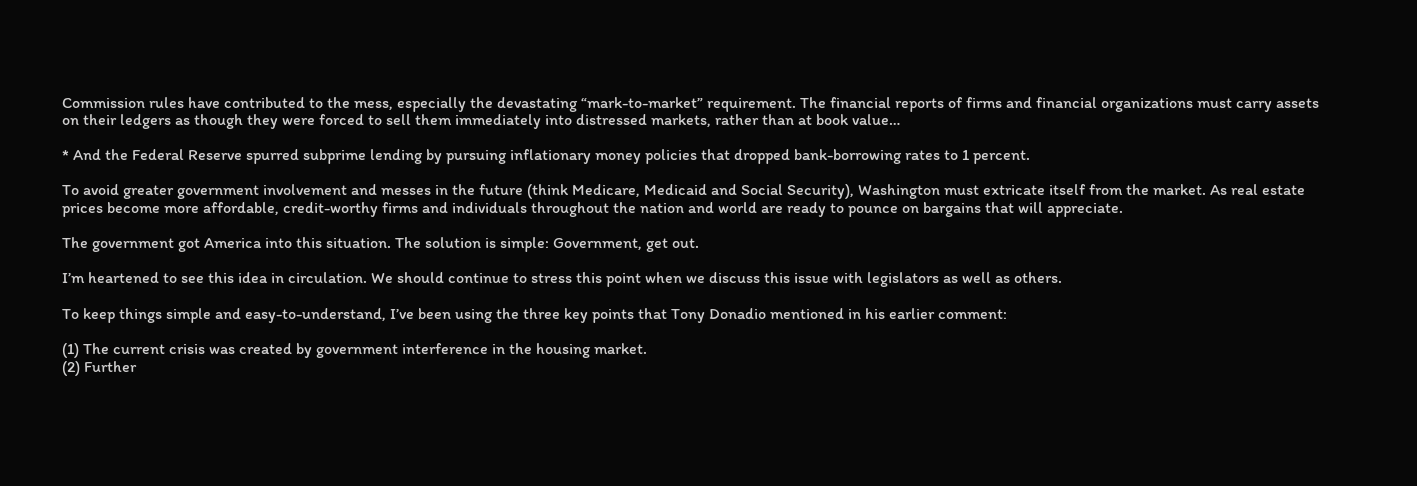Commission rules have contributed to the mess, especially the devastating “mark-to-market” requirement. The financial reports of firms and financial organizations must carry assets on their ledgers as though they were forced to sell them immediately into distressed markets, rather than at book value…

* And the Federal Reserve spurred subprime lending by pursuing inflationary money policies that dropped bank-borrowing rates to 1 percent.

To avoid greater government involvement and messes in the future (think Medicare, Medicaid and Social Security), Washington must extricate itself from the market. As real estate prices become more affordable, credit-worthy firms and individuals throughout the nation and world are ready to pounce on bargains that will appreciate.

The government got America into this situation. The solution is simple: Government, get out.

I’m heartened to see this idea in circulation. We should continue to stress this point when we discuss this issue with legislators as well as others.

To keep things simple and easy-to-understand, I’ve been using the three key points that Tony Donadio mentioned in his earlier comment:

(1) The current crisis was created by government interference in the housing market.
(2) Further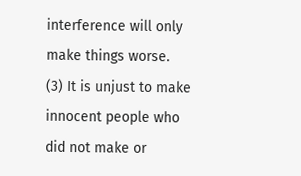interference will only make things worse.
(3) It is unjust to make innocent people who did not make or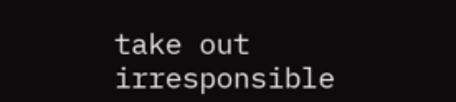take out irresponsible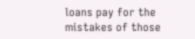loans pay for the mistakes of those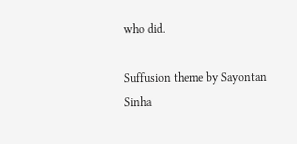who did.

Suffusion theme by Sayontan Sinha